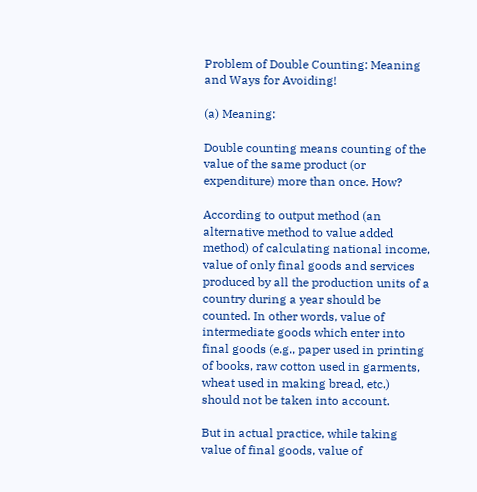Problem of Double Counting: Meaning and Ways for Avoiding!

(a) Meaning:

Double counting means counting of the value of the same product (or expenditure) more than once. How?

According to output method (an alternative method to value added method) of calculating national income, value of only final goods and services produced by all the production units of a country during a year should be counted. In other words, value of intermediate goods which enter into final goods (e.g., paper used in printing of books, raw cotton used in garments, wheat used in making bread, etc.) should not be taken into account.

But in actual practice, while taking value of final goods, value of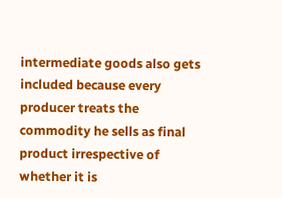intermediate goods also gets included because every producer treats the commodity he sells as final product irrespective of whether it is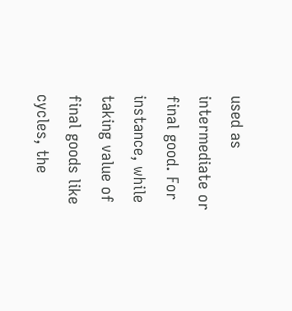used as intermediate or final good. For instance, while taking value of final goods like cycles, the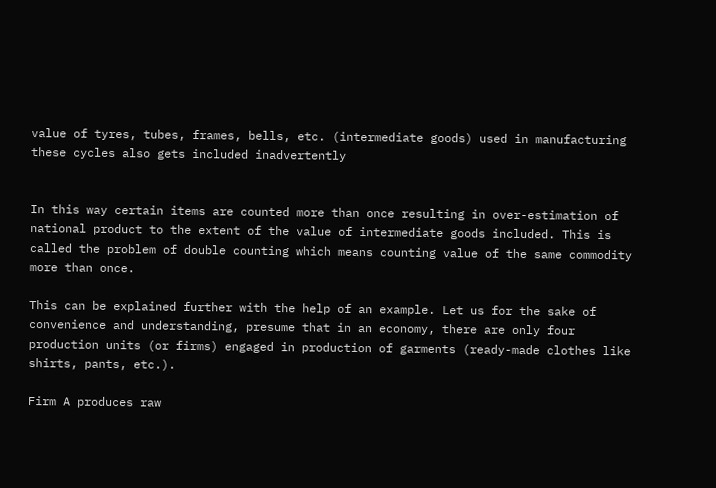value of tyres, tubes, frames, bells, etc. (intermediate goods) used in manufacturing these cycles also gets included inadvertently


In this way certain items are counted more than once resulting in over-estimation of national product to the extent of the value of intermediate goods included. This is called the problem of double counting which means counting value of the same commodity more than once.

This can be explained further with the help of an example. Let us for the sake of convenience and understanding, presume that in an economy, there are only four production units (or firms) engaged in production of garments (ready-made clothes like shirts, pants, etc.).

Firm A produces raw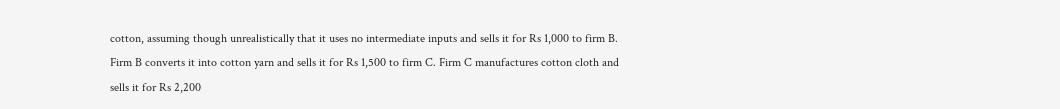cotton, assuming though unrealistically that it uses no intermediate inputs and sells it for Rs 1,000 to firm B. Firm B converts it into cotton yarn and sells it for Rs 1,500 to firm C. Firm C manufactures cotton cloth and sells it for Rs 2,200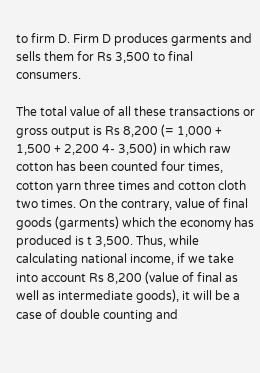to firm D. Firm D produces garments and sells them for Rs 3,500 to final consumers.

The total value of all these transactions or gross output is Rs 8,200 (= 1,000 + 1,500 + 2,200 4- 3,500) in which raw cotton has been counted four times, cotton yarn three times and cotton cloth two times. On the contrary, value of final goods (garments) which the economy has produced is t 3,500. Thus, while calculating national income, if we take into account Rs 8,200 (value of final as well as intermediate goods), it will be a case of double counting and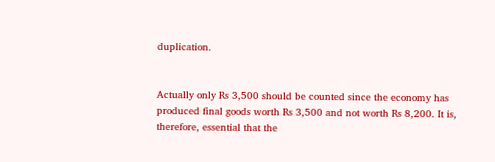duplication.


Actually only Rs 3,500 should be counted since the economy has produced final goods worth Rs 3,500 and not worth Rs 8,200. It is, therefore, essential that the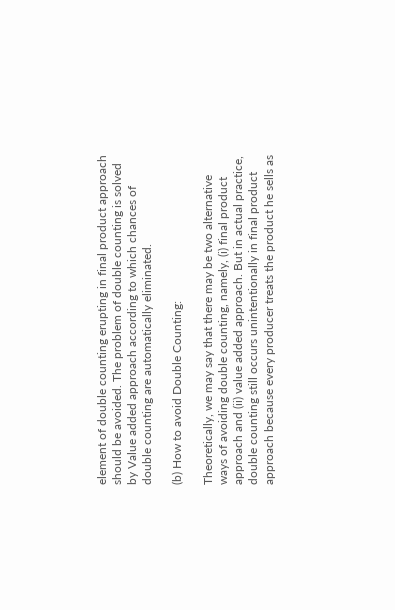element of double counting erupting in final product approach should be avoided. The problem of double counting is solved by Value added approach according to which chances of double counting are automatically eliminated.

(b) How to avoid Double Counting:

Theoretically, we may say that there may be two alternative ways of avoiding double counting, namely, (i) final product approach and (ii) value added approach. But in actual practice, double counting still occurs unintentionally in final product approach because every producer treats the product he sells as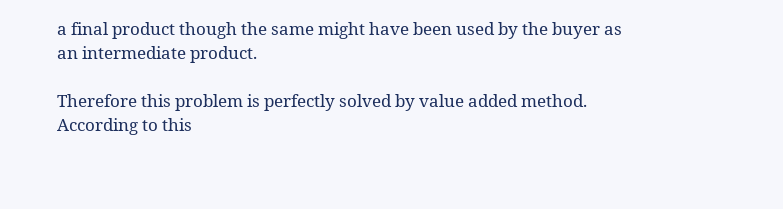a final product though the same might have been used by the buyer as an intermediate product.

Therefore this problem is perfectly solved by value added method. According to this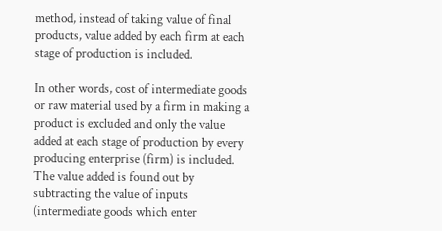method, instead of taking value of final products, value added by each firm at each stage of production is included.

In other words, cost of intermediate goods or raw material used by a firm in making a product is excluded and only the value added at each stage of production by every producing enterprise (firm) is included. The value added is found out by subtracting the value of inputs (intermediate goods which enter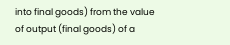into final goods) from the value of output (final goods) of a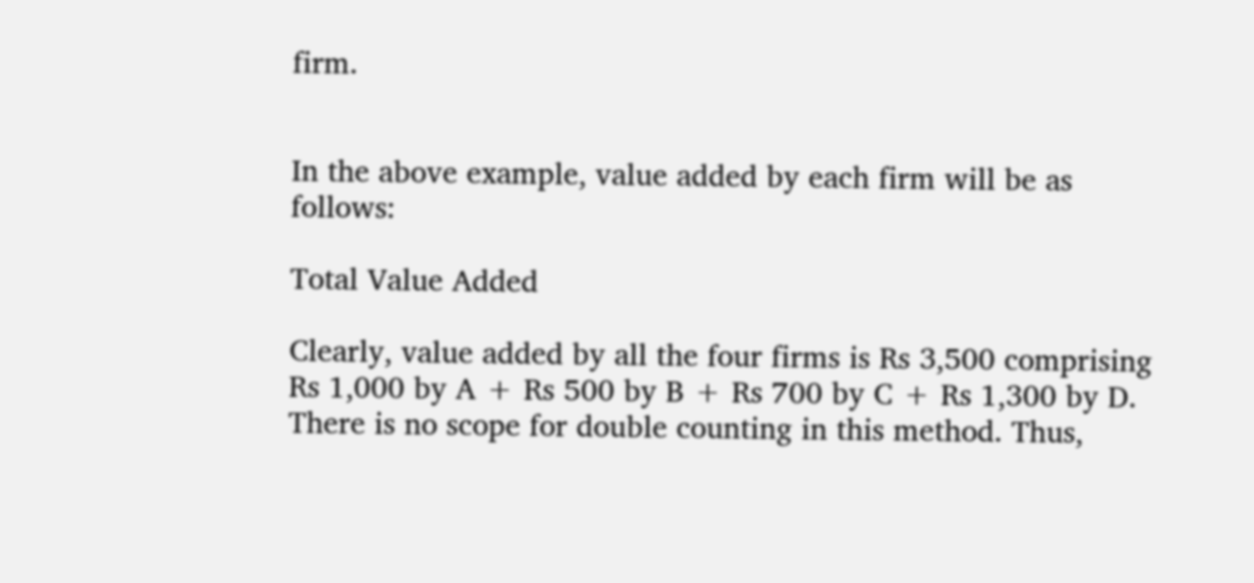firm.


In the above example, value added by each firm will be as follows:

Total Value Added

Clearly, value added by all the four firms is Rs 3,500 comprising Rs 1,000 by A + Rs 500 by B + Rs 700 by C + Rs 1,300 by D. There is no scope for double counting in this method. Thus,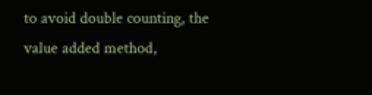to avoid double counting, the value added method,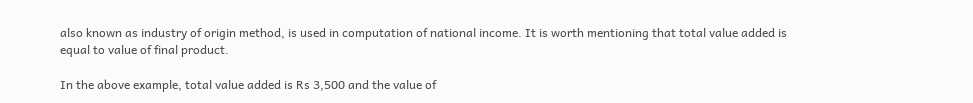also known as industry of origin method, is used in computation of national income. It is worth mentioning that total value added is equal to value of final product.

In the above example, total value added is Rs 3,500 and the value of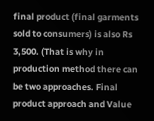final product (final garments sold to consumers) is also Rs 3,500. (That is why in production method there can be two approaches. Final product approach and Value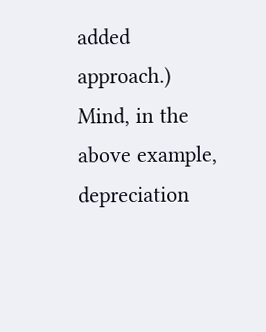added approach.) Mind, in the above example, depreciation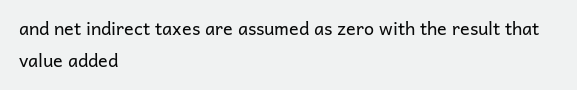and net indirect taxes are assumed as zero with the result that value added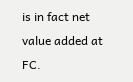is in fact net value added at FC.